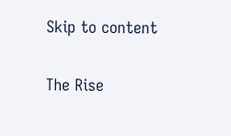Skip to content

The Rise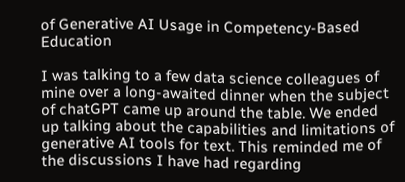of Generative AI Usage in Competency-Based Education

I was talking to a few data science colleagues of mine over a long-awaited dinner when the subject of chatGPT came up around the table. We ended up talking about the capabilities and limitations of generative AI tools for text. This reminded me of the discussions I have had regarding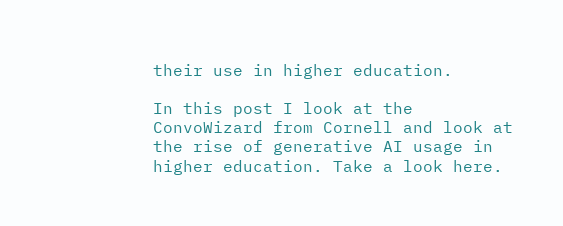their use in higher education.

In this post I look at the ConvoWizard from Cornell and look at the rise of generative AI usage in higher education. Take a look here.